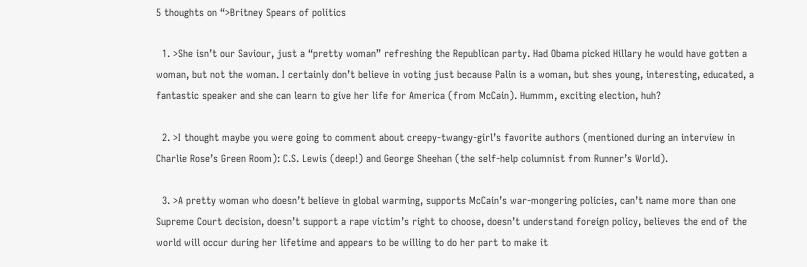5 thoughts on “>Britney Spears of politics

  1. >She isn’t our Saviour, just a “pretty woman” refreshing the Republican party. Had Obama picked Hillary he would have gotten a woman, but not the woman. I certainly don’t believe in voting just because Palin is a woman, but shes young, interesting, educated, a fantastic speaker and she can learn to give her life for America (from McCain). Hummm, exciting election, huh?

  2. >I thought maybe you were going to comment about creepy-twangy-girl’s favorite authors (mentioned during an interview in Charlie Rose’s Green Room): C.S. Lewis (deep!) and George Sheehan (the self-help columnist from Runner’s World).

  3. >A pretty woman who doesn’t believe in global warming, supports McCain’s war-mongering policies, can’t name more than one Supreme Court decision, doesn’t support a rape victim’s right to choose, doesn’t understand foreign policy, believes the end of the world will occur during her lifetime and appears to be willing to do her part to make it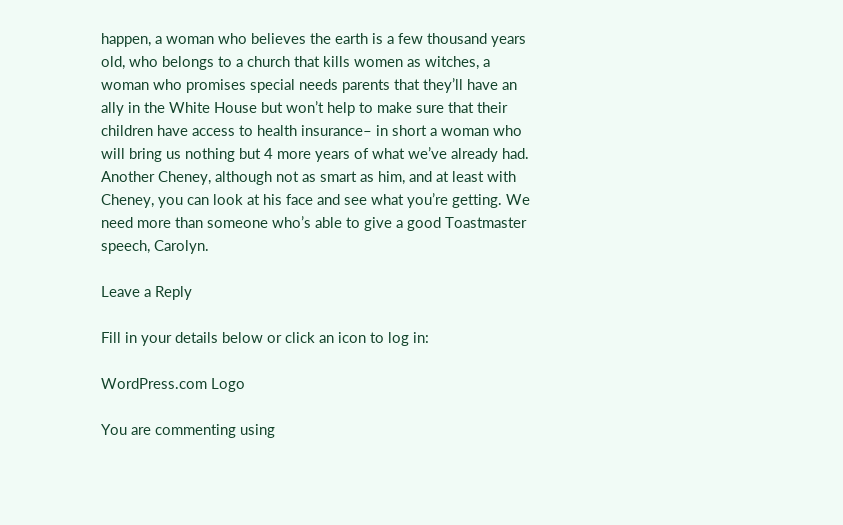happen, a woman who believes the earth is a few thousand years old, who belongs to a church that kills women as witches, a woman who promises special needs parents that they’ll have an ally in the White House but won’t help to make sure that their children have access to health insurance– in short a woman who will bring us nothing but 4 more years of what we’ve already had. Another Cheney, although not as smart as him, and at least with Cheney, you can look at his face and see what you’re getting. We need more than someone who’s able to give a good Toastmaster speech, Carolyn.

Leave a Reply

Fill in your details below or click an icon to log in:

WordPress.com Logo

You are commenting using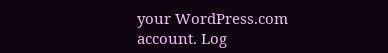your WordPress.com account. Log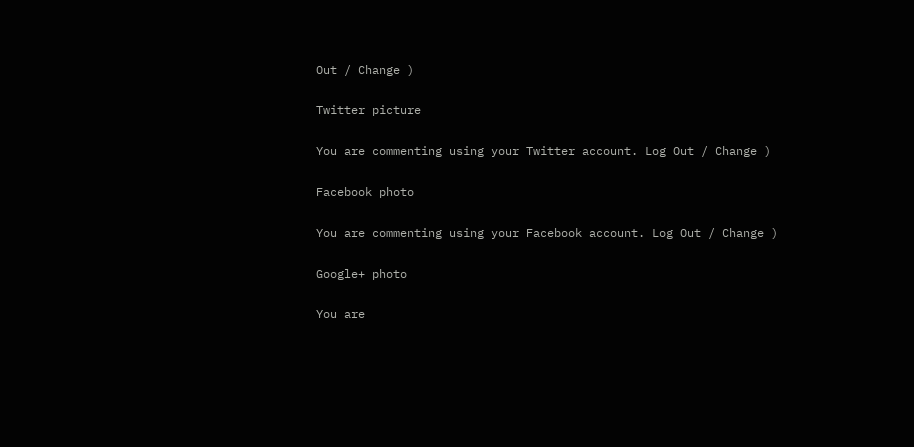Out / Change )

Twitter picture

You are commenting using your Twitter account. Log Out / Change )

Facebook photo

You are commenting using your Facebook account. Log Out / Change )

Google+ photo

You are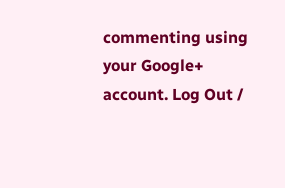commenting using your Google+ account. Log Out /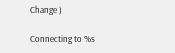Change )

Connecting to %s